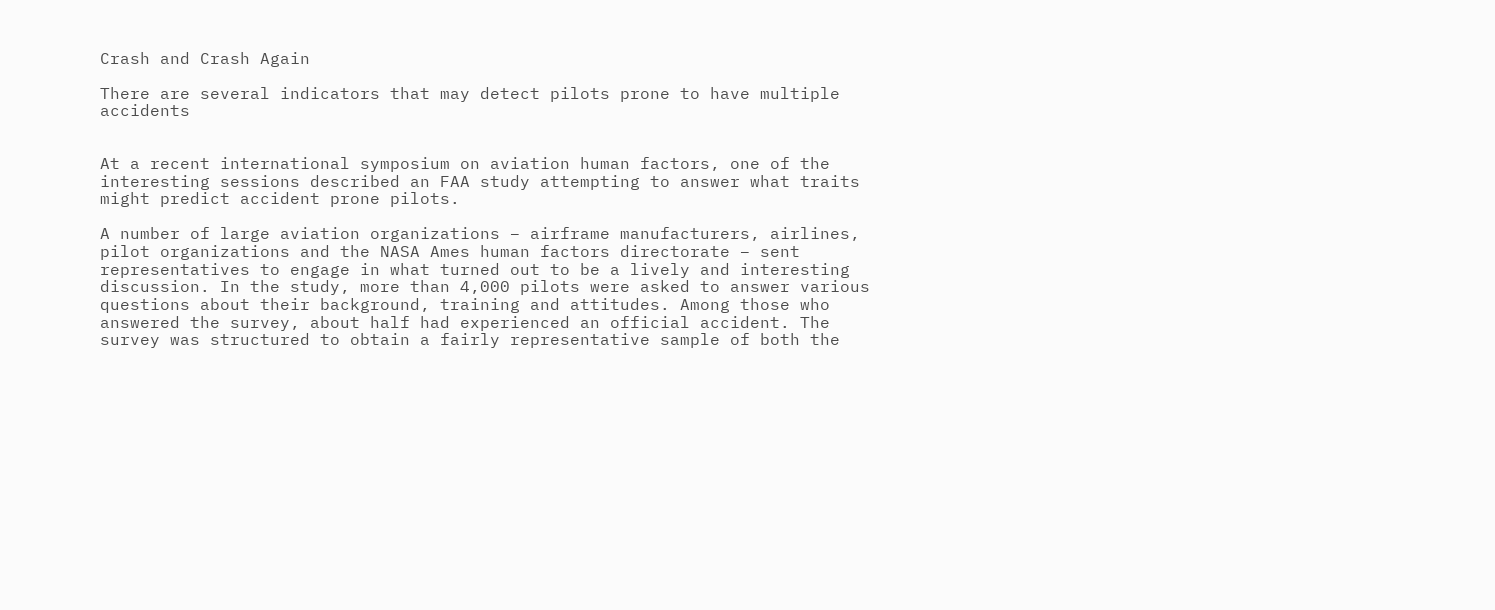Crash and Crash Again

There are several indicators that may detect pilots prone to have multiple accidents


At a recent international symposium on aviation human factors, one of the interesting sessions described an FAA study attempting to answer what traits might predict accident prone pilots.

A number of large aviation organizations – airframe manufacturers, airlines, pilot organizations and the NASA Ames human factors directorate – sent representatives to engage in what turned out to be a lively and interesting discussion. In the study, more than 4,000 pilots were asked to answer various questions about their background, training and attitudes. Among those who answered the survey, about half had experienced an official accident. The survey was structured to obtain a fairly representative sample of both the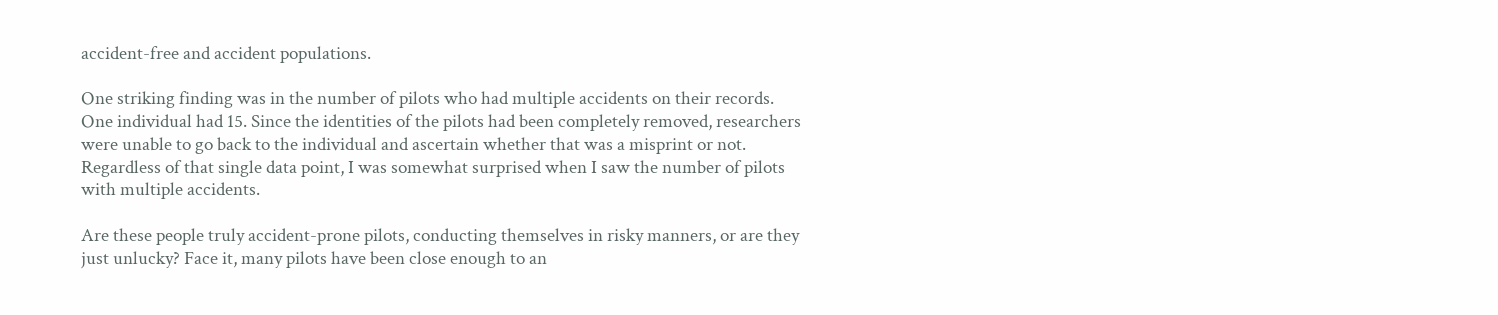accident-free and accident populations.

One striking finding was in the number of pilots who had multiple accidents on their records. One individual had 15. Since the identities of the pilots had been completely removed, researchers were unable to go back to the individual and ascertain whether that was a misprint or not. Regardless of that single data point, I was somewhat surprised when I saw the number of pilots with multiple accidents.

Are these people truly accident-prone pilots, conducting themselves in risky manners, or are they just unlucky? Face it, many pilots have been close enough to an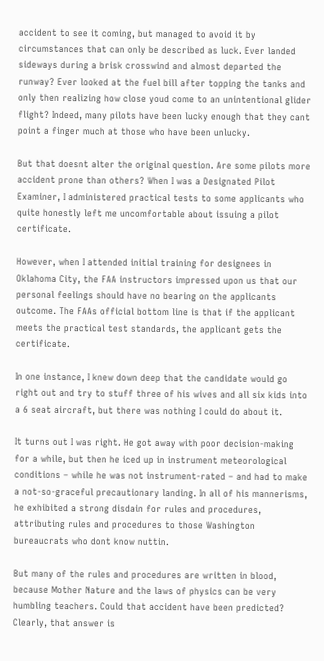accident to see it coming, but managed to avoid it by circumstances that can only be described as luck. Ever landed sideways during a brisk crosswind and almost departed the runway? Ever looked at the fuel bill after topping the tanks and only then realizing how close youd come to an unintentional glider flight? Indeed, many pilots have been lucky enough that they cant point a finger much at those who have been unlucky.

But that doesnt alter the original question. Are some pilots more accident prone than others? When I was a Designated Pilot Examiner, I administered practical tests to some applicants who quite honestly left me uncomfortable about issuing a pilot certificate.

However, when I attended initial training for designees in Oklahoma City, the FAA instructors impressed upon us that our personal feelings should have no bearing on the applicants outcome. The FAAs official bottom line is that if the applicant meets the practical test standards, the applicant gets the certificate.

In one instance, I knew down deep that the candidate would go right out and try to stuff three of his wives and all six kids into a 6 seat aircraft, but there was nothing I could do about it.

It turns out I was right. He got away with poor decision-making for a while, but then he iced up in instrument meteorological conditions – while he was not instrument-rated – and had to make a not-so-graceful precautionary landing. In all of his mannerisms, he exhibited a strong disdain for rules and procedures, attributing rules and procedures to those Washington bureaucrats who dont know nuttin.

But many of the rules and procedures are written in blood, because Mother Nature and the laws of physics can be very humbling teachers. Could that accident have been predicted? Clearly, that answer is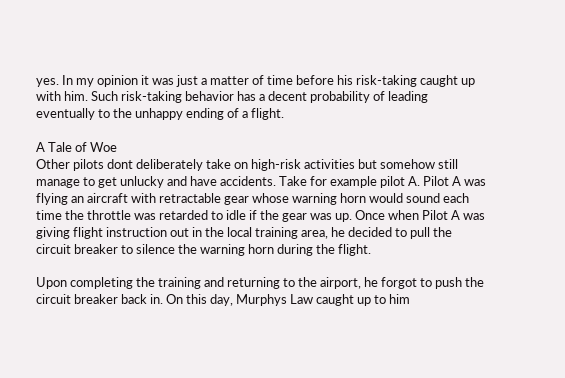yes. In my opinion it was just a matter of time before his risk-taking caught up with him. Such risk-taking behavior has a decent probability of leading eventually to the unhappy ending of a flight.

A Tale of Woe
Other pilots dont deliberately take on high-risk activities but somehow still manage to get unlucky and have accidents. Take for example pilot A. Pilot A was flying an aircraft with retractable gear whose warning horn would sound each time the throttle was retarded to idle if the gear was up. Once when Pilot A was giving flight instruction out in the local training area, he decided to pull the circuit breaker to silence the warning horn during the flight.

Upon completing the training and returning to the airport, he forgot to push the circuit breaker back in. On this day, Murphys Law caught up to him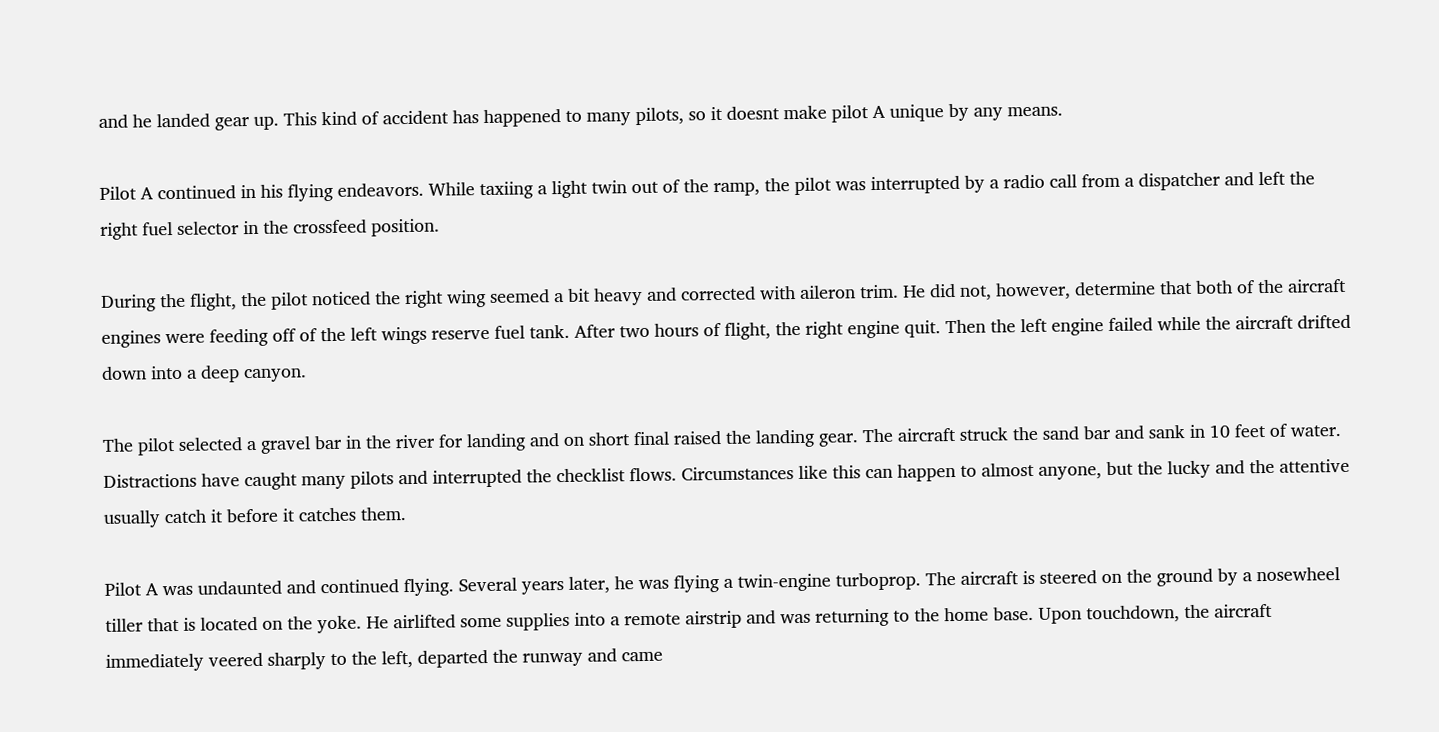and he landed gear up. This kind of accident has happened to many pilots, so it doesnt make pilot A unique by any means.

Pilot A continued in his flying endeavors. While taxiing a light twin out of the ramp, the pilot was interrupted by a radio call from a dispatcher and left the right fuel selector in the crossfeed position.

During the flight, the pilot noticed the right wing seemed a bit heavy and corrected with aileron trim. He did not, however, determine that both of the aircraft engines were feeding off of the left wings reserve fuel tank. After two hours of flight, the right engine quit. Then the left engine failed while the aircraft drifted down into a deep canyon.

The pilot selected a gravel bar in the river for landing and on short final raised the landing gear. The aircraft struck the sand bar and sank in 10 feet of water. Distractions have caught many pilots and interrupted the checklist flows. Circumstances like this can happen to almost anyone, but the lucky and the attentive usually catch it before it catches them.

Pilot A was undaunted and continued flying. Several years later, he was flying a twin-engine turboprop. The aircraft is steered on the ground by a nosewheel tiller that is located on the yoke. He airlifted some supplies into a remote airstrip and was returning to the home base. Upon touchdown, the aircraft immediately veered sharply to the left, departed the runway and came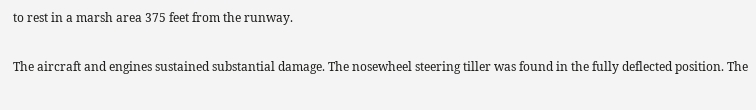to rest in a marsh area 375 feet from the runway.

The aircraft and engines sustained substantial damage. The nosewheel steering tiller was found in the fully deflected position. The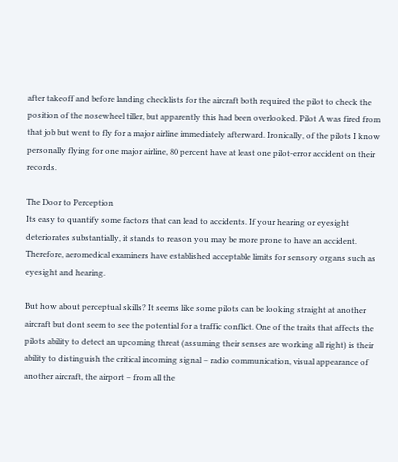after takeoff and before landing checklists for the aircraft both required the pilot to check the position of the nosewheel tiller, but apparently this had been overlooked. Pilot A was fired from that job but went to fly for a major airline immediately afterward. Ironically, of the pilots I know personally flying for one major airline, 80 percent have at least one pilot-error accident on their records.

The Door to Perception
Its easy to quantify some factors that can lead to accidents. If your hearing or eyesight deteriorates substantially, it stands to reason you may be more prone to have an accident. Therefore, aeromedical examiners have established acceptable limits for sensory organs such as eyesight and hearing.

But how about perceptual skills? It seems like some pilots can be looking straight at another aircraft but dont seem to see the potential for a traffic conflict. One of the traits that affects the pilots ability to detect an upcoming threat (assuming their senses are working all right) is their ability to distinguish the critical incoming signal – radio communication, visual appearance of another aircraft, the airport – from all the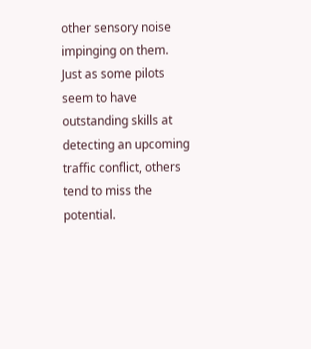other sensory noise impinging on them. Just as some pilots seem to have outstanding skills at detecting an upcoming traffic conflict, others tend to miss the potential.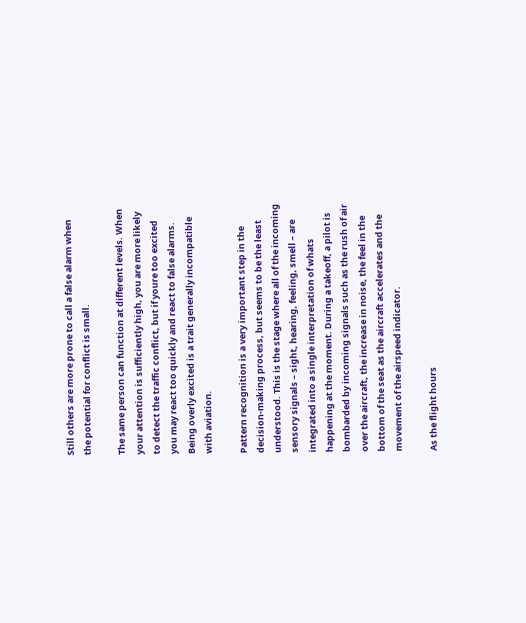Still others are more prone to call a false alarm when the potential for conflict is small.

The same person can function at different levels. When your attention is sufficiently high, you are more likely to detect the traffic conflict, but if youre too excited you may react too quickly and react to false alarms. Being overly excited is a trait generally incompatible with aviation.

Pattern recognition is a very important step in the decision-making process, but seems to be the least understood. This is the stage where all of the incoming sensory signals – sight, hearing, feeling, smell – are integrated into a single interpretation of whats happening at the moment. During a takeoff, a pilot is bombarded by incoming signals such as the rush of air over the aircraft, the increase in noise, the feel in the bottom of the seat as the aircraft accelerates and the movement of the airspeed indicator.

As the flight hours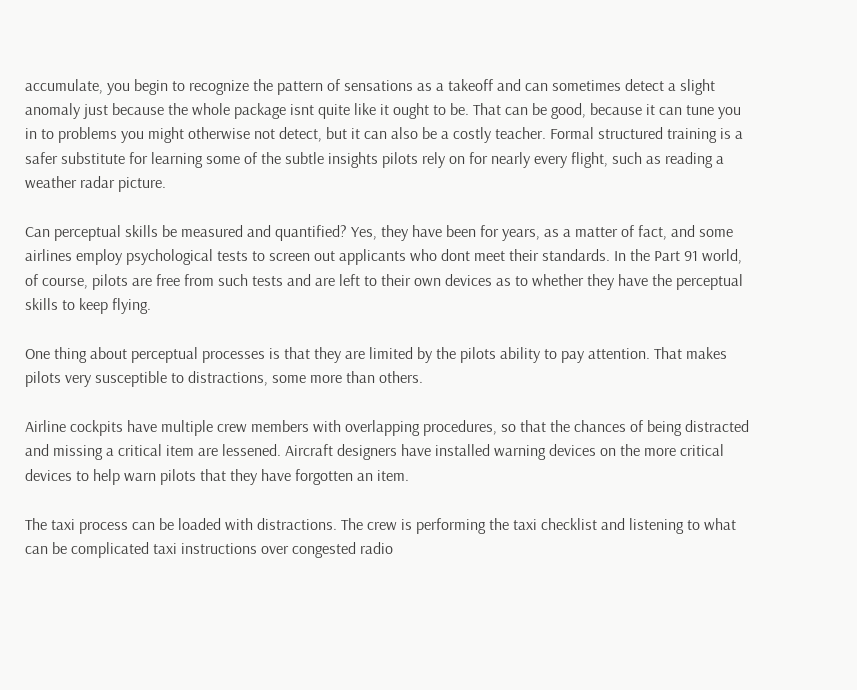accumulate, you begin to recognize the pattern of sensations as a takeoff and can sometimes detect a slight anomaly just because the whole package isnt quite like it ought to be. That can be good, because it can tune you in to problems you might otherwise not detect, but it can also be a costly teacher. Formal structured training is a safer substitute for learning some of the subtle insights pilots rely on for nearly every flight, such as reading a weather radar picture.

Can perceptual skills be measured and quantified? Yes, they have been for years, as a matter of fact, and some airlines employ psychological tests to screen out applicants who dont meet their standards. In the Part 91 world, of course, pilots are free from such tests and are left to their own devices as to whether they have the perceptual skills to keep flying.

One thing about perceptual processes is that they are limited by the pilots ability to pay attention. That makes pilots very susceptible to distractions, some more than others.

Airline cockpits have multiple crew members with overlapping procedures, so that the chances of being distracted and missing a critical item are lessened. Aircraft designers have installed warning devices on the more critical devices to help warn pilots that they have forgotten an item.

The taxi process can be loaded with distractions. The crew is performing the taxi checklist and listening to what can be complicated taxi instructions over congested radio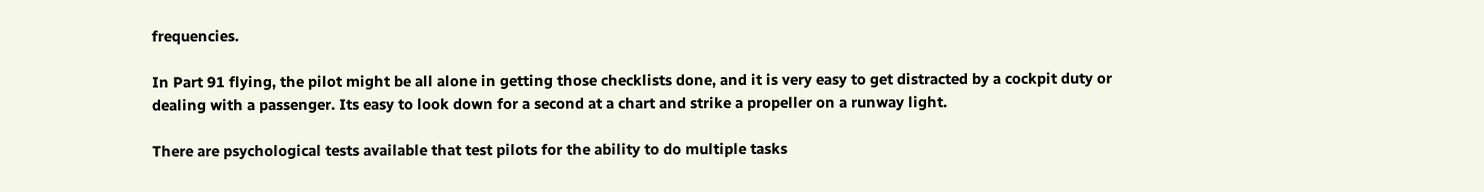frequencies.

In Part 91 flying, the pilot might be all alone in getting those checklists done, and it is very easy to get distracted by a cockpit duty or dealing with a passenger. Its easy to look down for a second at a chart and strike a propeller on a runway light.

There are psychological tests available that test pilots for the ability to do multiple tasks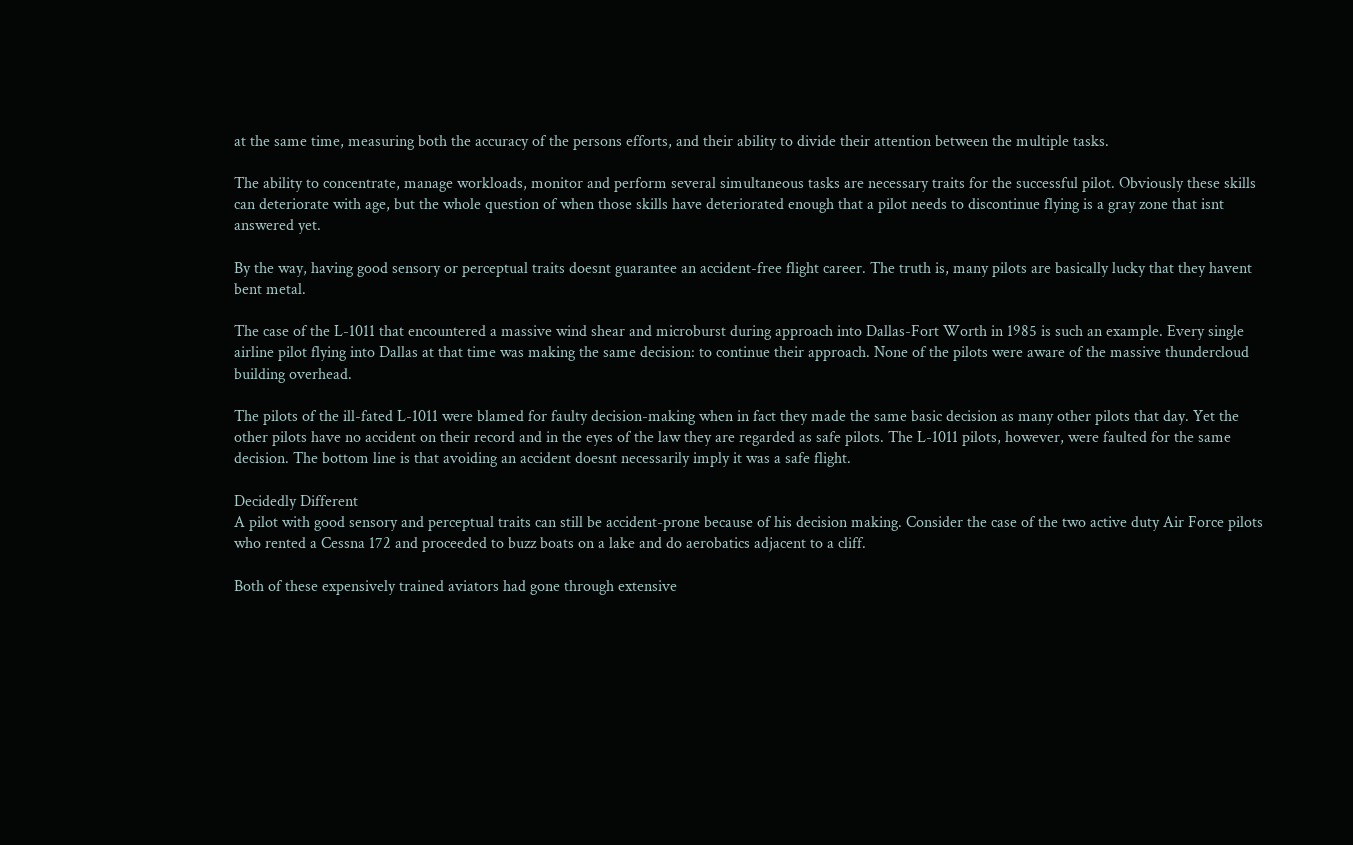at the same time, measuring both the accuracy of the persons efforts, and their ability to divide their attention between the multiple tasks.

The ability to concentrate, manage workloads, monitor and perform several simultaneous tasks are necessary traits for the successful pilot. Obviously these skills can deteriorate with age, but the whole question of when those skills have deteriorated enough that a pilot needs to discontinue flying is a gray zone that isnt answered yet.

By the way, having good sensory or perceptual traits doesnt guarantee an accident-free flight career. The truth is, many pilots are basically lucky that they havent bent metal.

The case of the L-1011 that encountered a massive wind shear and microburst during approach into Dallas-Fort Worth in 1985 is such an example. Every single airline pilot flying into Dallas at that time was making the same decision: to continue their approach. None of the pilots were aware of the massive thundercloud building overhead.

The pilots of the ill-fated L-1011 were blamed for faulty decision-making when in fact they made the same basic decision as many other pilots that day. Yet the other pilots have no accident on their record and in the eyes of the law they are regarded as safe pilots. The L-1011 pilots, however, were faulted for the same decision. The bottom line is that avoiding an accident doesnt necessarily imply it was a safe flight.

Decidedly Different
A pilot with good sensory and perceptual traits can still be accident-prone because of his decision making. Consider the case of the two active duty Air Force pilots who rented a Cessna 172 and proceeded to buzz boats on a lake and do aerobatics adjacent to a cliff.

Both of these expensively trained aviators had gone through extensive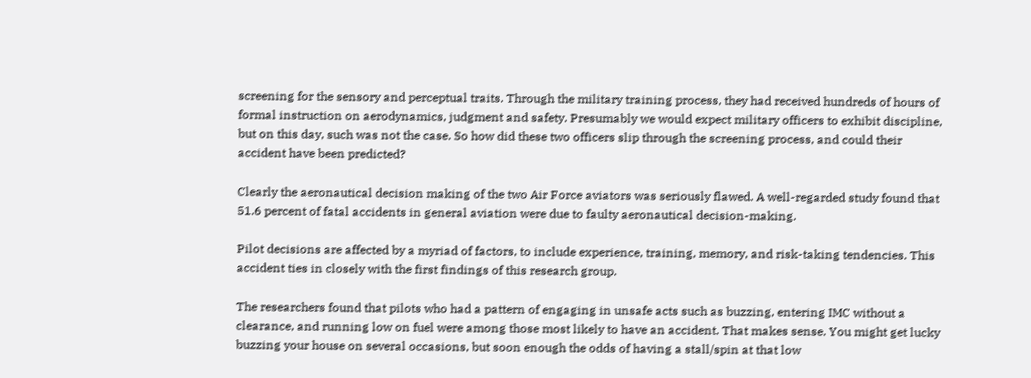screening for the sensory and perceptual traits. Through the military training process, they had received hundreds of hours of formal instruction on aerodynamics, judgment and safety. Presumably we would expect military officers to exhibit discipline, but on this day, such was not the case. So how did these two officers slip through the screening process, and could their accident have been predicted?

Clearly the aeronautical decision making of the two Air Force aviators was seriously flawed. A well-regarded study found that 51.6 percent of fatal accidents in general aviation were due to faulty aeronautical decision-making.

Pilot decisions are affected by a myriad of factors, to include experience, training, memory, and risk-taking tendencies. This accident ties in closely with the first findings of this research group.

The researchers found that pilots who had a pattern of engaging in unsafe acts such as buzzing, entering IMC without a clearance, and running low on fuel were among those most likely to have an accident. That makes sense. You might get lucky buzzing your house on several occasions, but soon enough the odds of having a stall/spin at that low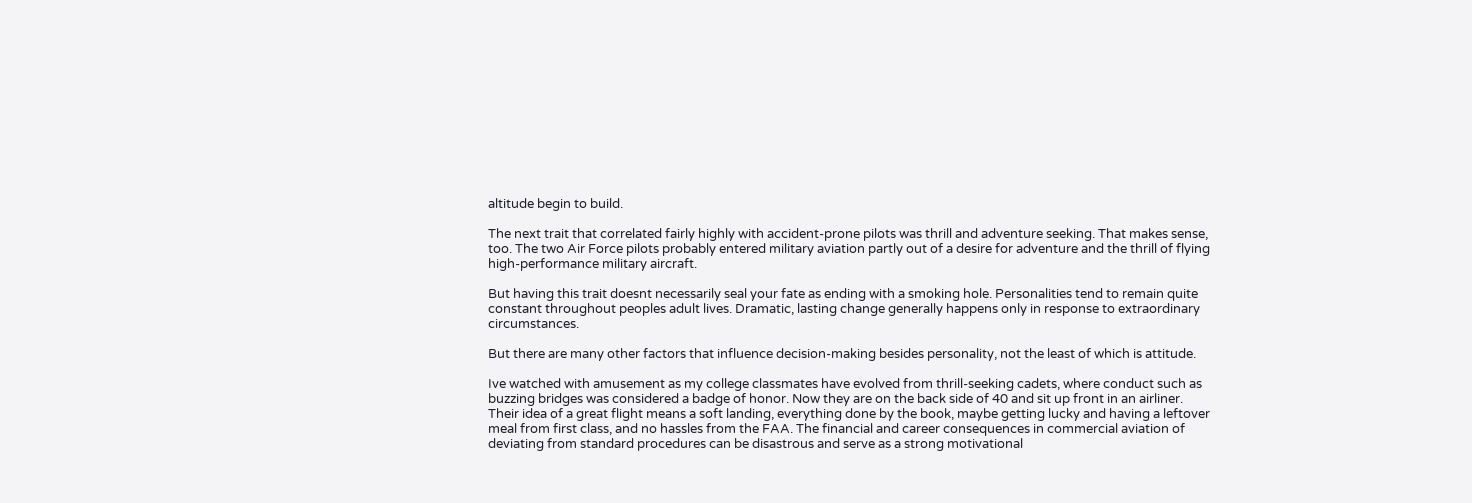altitude begin to build.

The next trait that correlated fairly highly with accident-prone pilots was thrill and adventure seeking. That makes sense, too. The two Air Force pilots probably entered military aviation partly out of a desire for adventure and the thrill of flying high-performance military aircraft.

But having this trait doesnt necessarily seal your fate as ending with a smoking hole. Personalities tend to remain quite constant throughout peoples adult lives. Dramatic, lasting change generally happens only in response to extraordinary circumstances.

But there are many other factors that influence decision-making besides personality, not the least of which is attitude.

Ive watched with amusement as my college classmates have evolved from thrill-seeking cadets, where conduct such as buzzing bridges was considered a badge of honor. Now they are on the back side of 40 and sit up front in an airliner. Their idea of a great flight means a soft landing, everything done by the book, maybe getting lucky and having a leftover meal from first class, and no hassles from the FAA. The financial and career consequences in commercial aviation of deviating from standard procedures can be disastrous and serve as a strong motivational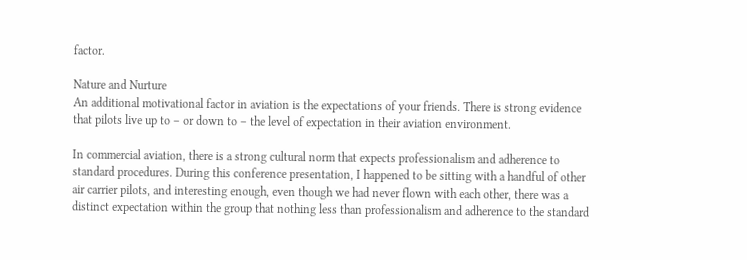factor.

Nature and Nurture
An additional motivational factor in aviation is the expectations of your friends. There is strong evidence that pilots live up to – or down to – the level of expectation in their aviation environment.

In commercial aviation, there is a strong cultural norm that expects professionalism and adherence to standard procedures. During this conference presentation, I happened to be sitting with a handful of other air carrier pilots, and interesting enough, even though we had never flown with each other, there was a distinct expectation within the group that nothing less than professionalism and adherence to the standard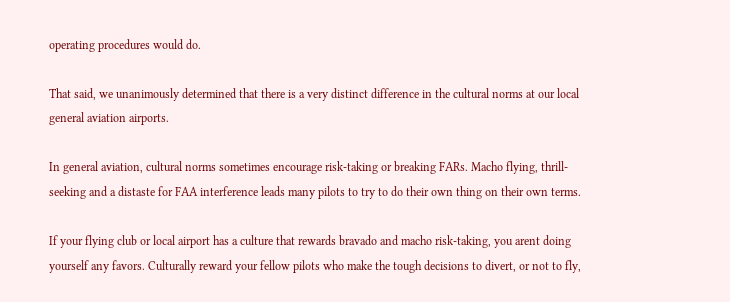operating procedures would do.

That said, we unanimously determined that there is a very distinct difference in the cultural norms at our local general aviation airports.

In general aviation, cultural norms sometimes encourage risk-taking or breaking FARs. Macho flying, thrill-seeking and a distaste for FAA interference leads many pilots to try to do their own thing on their own terms.

If your flying club or local airport has a culture that rewards bravado and macho risk-taking, you arent doing yourself any favors. Culturally reward your fellow pilots who make the tough decisions to divert, or not to fly,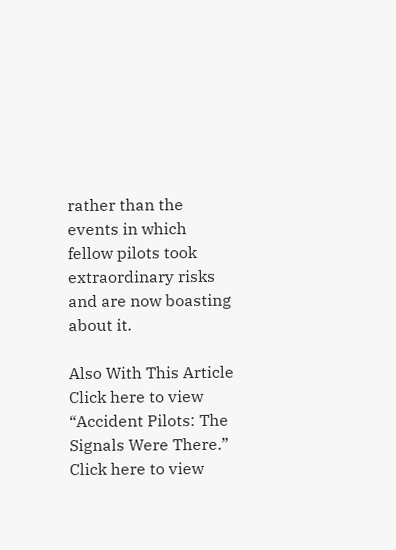rather than the events in which fellow pilots took extraordinary risks and are now boasting about it.

Also With This Article
Click here to view “Accident Pilots: The Signals Were There.”
Click here to view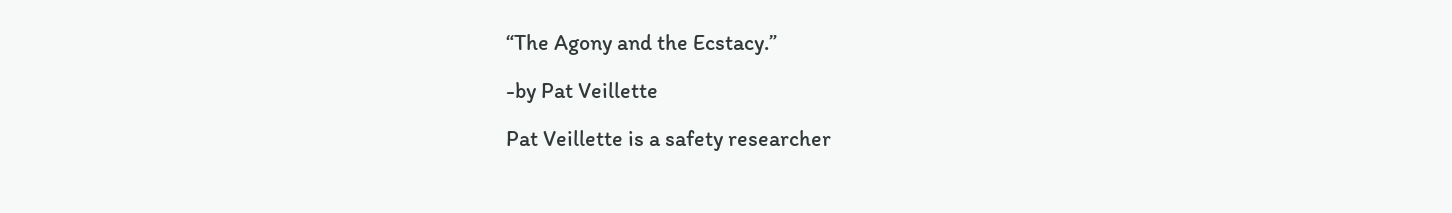“The Agony and the Ecstacy.”

-by Pat Veillette

Pat Veillette is a safety researcher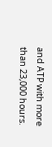and ATP with more than 23,000 hours.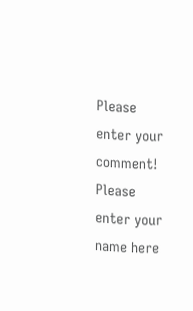Please enter your comment!
Please enter your name here